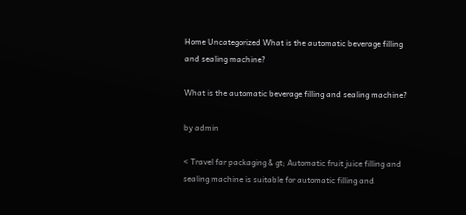Home Uncategorized What is the automatic beverage filling and sealing machine?

What is the automatic beverage filling and sealing machine?

by admin

< Travel far packaging & gt; Automatic fruit juice filling and sealing machine is suitable for automatic filling and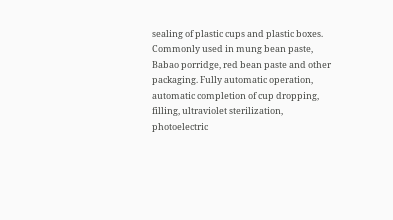sealing of plastic cups and plastic boxes. Commonly used in mung bean paste, Babao porridge, red bean paste and other packaging. Fully automatic operation, automatic completion of cup dropping, filling, ultraviolet sterilization, photoelectric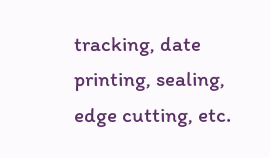tracking, date printing, sealing, edge cutting, etc.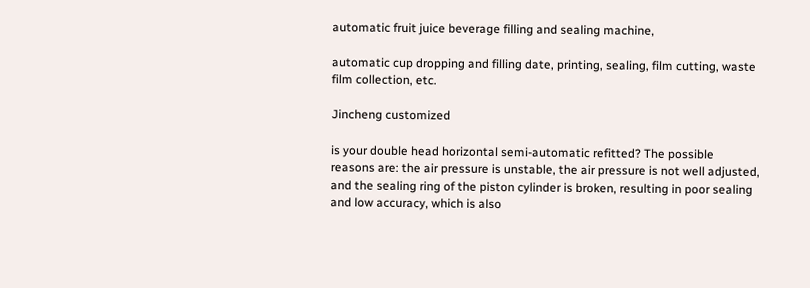automatic fruit juice beverage filling and sealing machine,

automatic cup dropping and filling date, printing, sealing, film cutting, waste film collection, etc.

Jincheng customized

is your double head horizontal semi-automatic refitted? The possible reasons are: the air pressure is unstable, the air pressure is not well adjusted, and the sealing ring of the piston cylinder is broken, resulting in poor sealing and low accuracy, which is also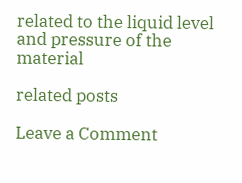related to the liquid level and pressure of the material

related posts

Leave a Comment